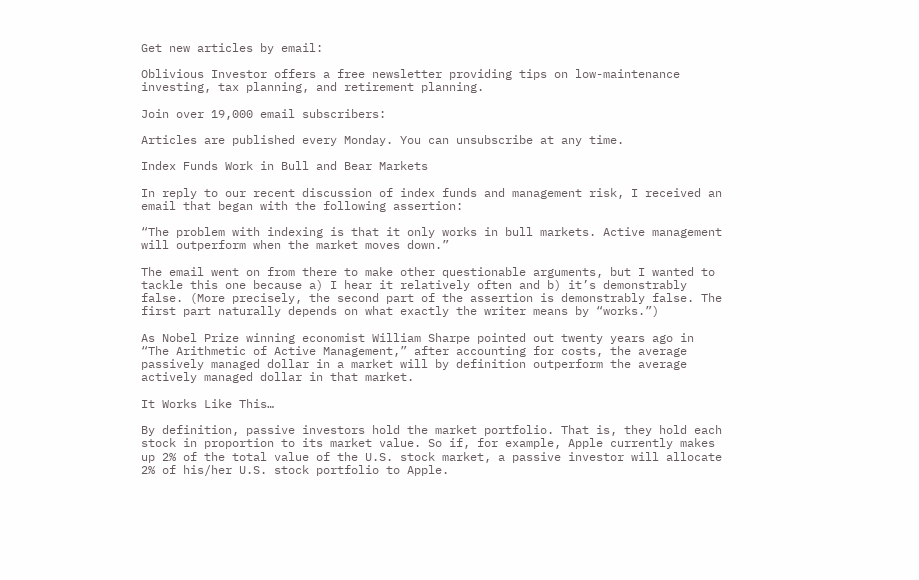Get new articles by email:

Oblivious Investor offers a free newsletter providing tips on low-maintenance investing, tax planning, and retirement planning.

Join over 19,000 email subscribers:

Articles are published every Monday. You can unsubscribe at any time.

Index Funds Work in Bull and Bear Markets

In reply to our recent discussion of index funds and management risk, I received an email that began with the following assertion:

“The problem with indexing is that it only works in bull markets. Active management will outperform when the market moves down.”

The email went on from there to make other questionable arguments, but I wanted to tackle this one because a) I hear it relatively often and b) it’s demonstrably false. (More precisely, the second part of the assertion is demonstrably false. The first part naturally depends on what exactly the writer means by “works.”)

As Nobel Prize winning economist William Sharpe pointed out twenty years ago in “The Arithmetic of Active Management,” after accounting for costs, the average passively managed dollar in a market will by definition outperform the average actively managed dollar in that market.

It Works Like This…

By definition, passive investors hold the market portfolio. That is, they hold each stock in proportion to its market value. So if, for example, Apple currently makes up 2% of the total value of the U.S. stock market, a passive investor will allocate 2% of his/her U.S. stock portfolio to Apple.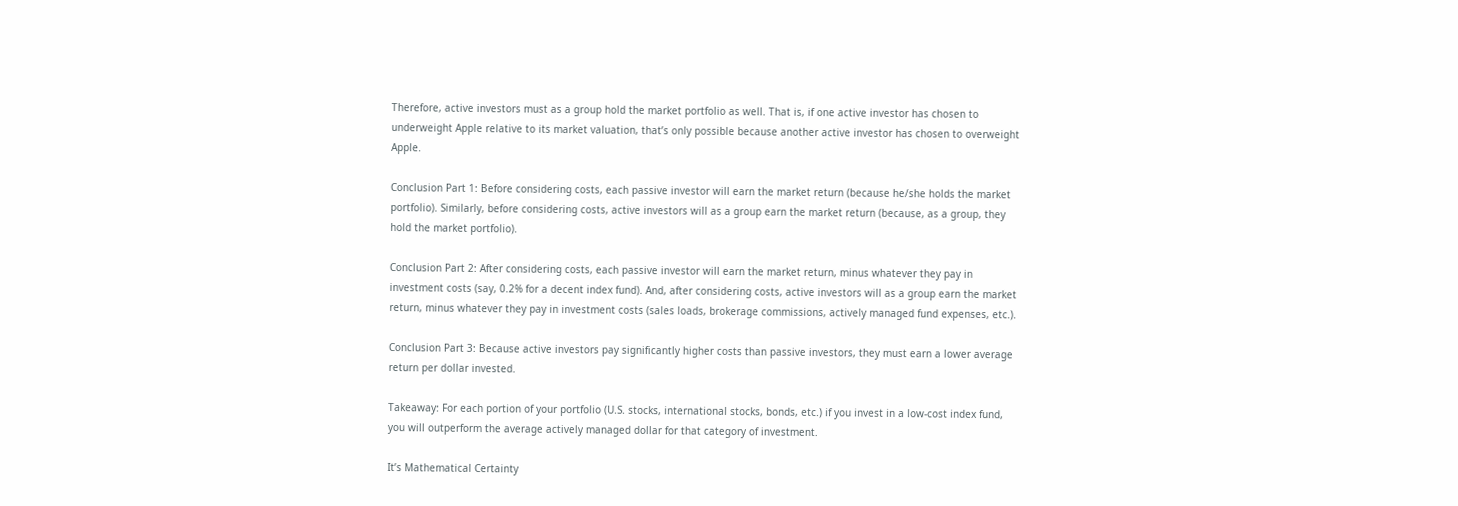Therefore, active investors must as a group hold the market portfolio as well. That is, if one active investor has chosen to underweight Apple relative to its market valuation, that’s only possible because another active investor has chosen to overweight Apple.

Conclusion Part 1: Before considering costs, each passive investor will earn the market return (because he/she holds the market portfolio). Similarly, before considering costs, active investors will as a group earn the market return (because, as a group, they hold the market portfolio).

Conclusion Part 2: After considering costs, each passive investor will earn the market return, minus whatever they pay in investment costs (say, 0.2% for a decent index fund). And, after considering costs, active investors will as a group earn the market return, minus whatever they pay in investment costs (sales loads, brokerage commissions, actively managed fund expenses, etc.).

Conclusion Part 3: Because active investors pay significantly higher costs than passive investors, they must earn a lower average return per dollar invested.

Takeaway: For each portion of your portfolio (U.S. stocks, international stocks, bonds, etc.) if you invest in a low-cost index fund, you will outperform the average actively managed dollar for that category of investment.

It’s Mathematical Certainty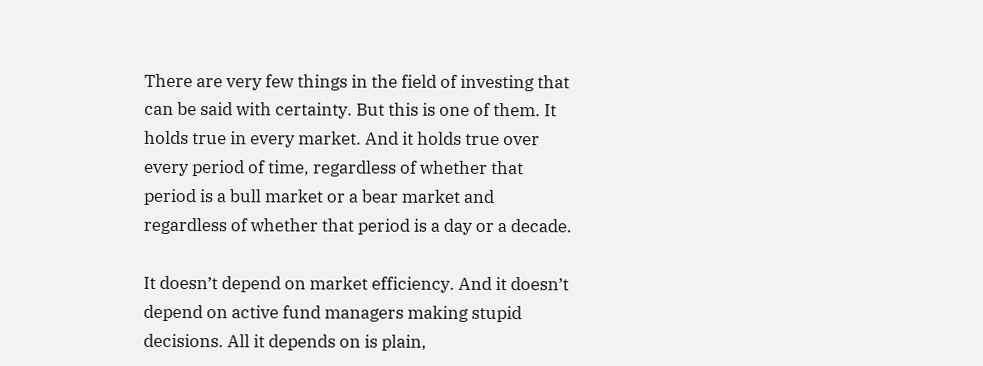There are very few things in the field of investing that can be said with certainty. But this is one of them. It holds true in every market. And it holds true over every period of time, regardless of whether that period is a bull market or a bear market and regardless of whether that period is a day or a decade.

It doesn’t depend on market efficiency. And it doesn’t depend on active fund managers making stupid decisions. All it depends on is plain,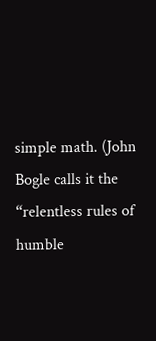simple math. (John Bogle calls it the “relentless rules of humble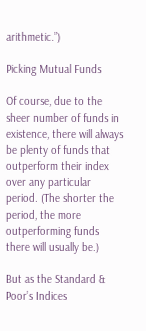arithmetic.”)

Picking Mutual Funds

Of course, due to the sheer number of funds in existence, there will always be plenty of funds that outperform their index over any particular period. (The shorter the period, the more outperforming funds there will usually be.)

But as the Standard & Poor’s Indices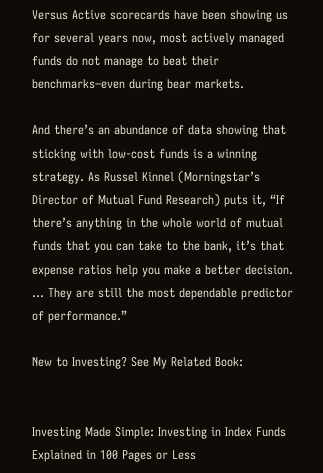Versus Active scorecards have been showing us for several years now, most actively managed funds do not manage to beat their benchmarks–even during bear markets.

And there’s an abundance of data showing that sticking with low-cost funds is a winning strategy. As Russel Kinnel (Morningstar’s Director of Mutual Fund Research) puts it, “If there’s anything in the whole world of mutual funds that you can take to the bank, it’s that expense ratios help you make a better decision. … They are still the most dependable predictor of performance.”

New to Investing? See My Related Book:


Investing Made Simple: Investing in Index Funds Explained in 100 Pages or Less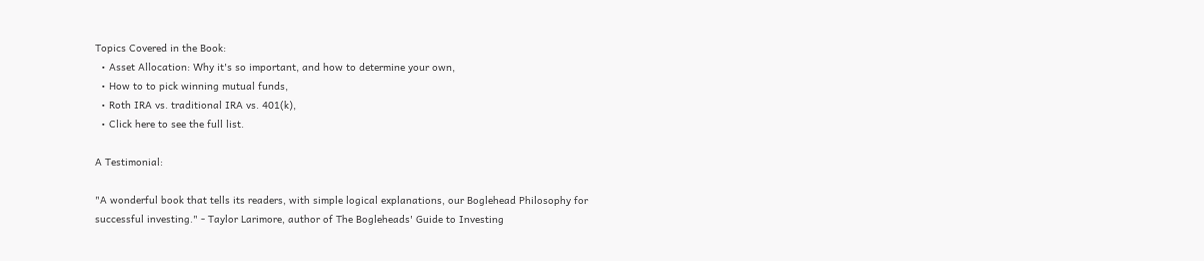Topics Covered in the Book:
  • Asset Allocation: Why it's so important, and how to determine your own,
  • How to to pick winning mutual funds,
  • Roth IRA vs. traditional IRA vs. 401(k),
  • Click here to see the full list.

A Testimonial:

"A wonderful book that tells its readers, with simple logical explanations, our Boglehead Philosophy for successful investing." - Taylor Larimore, author of The Bogleheads' Guide to Investing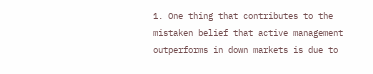1. One thing that contributes to the mistaken belief that active management outperforms in down markets is due to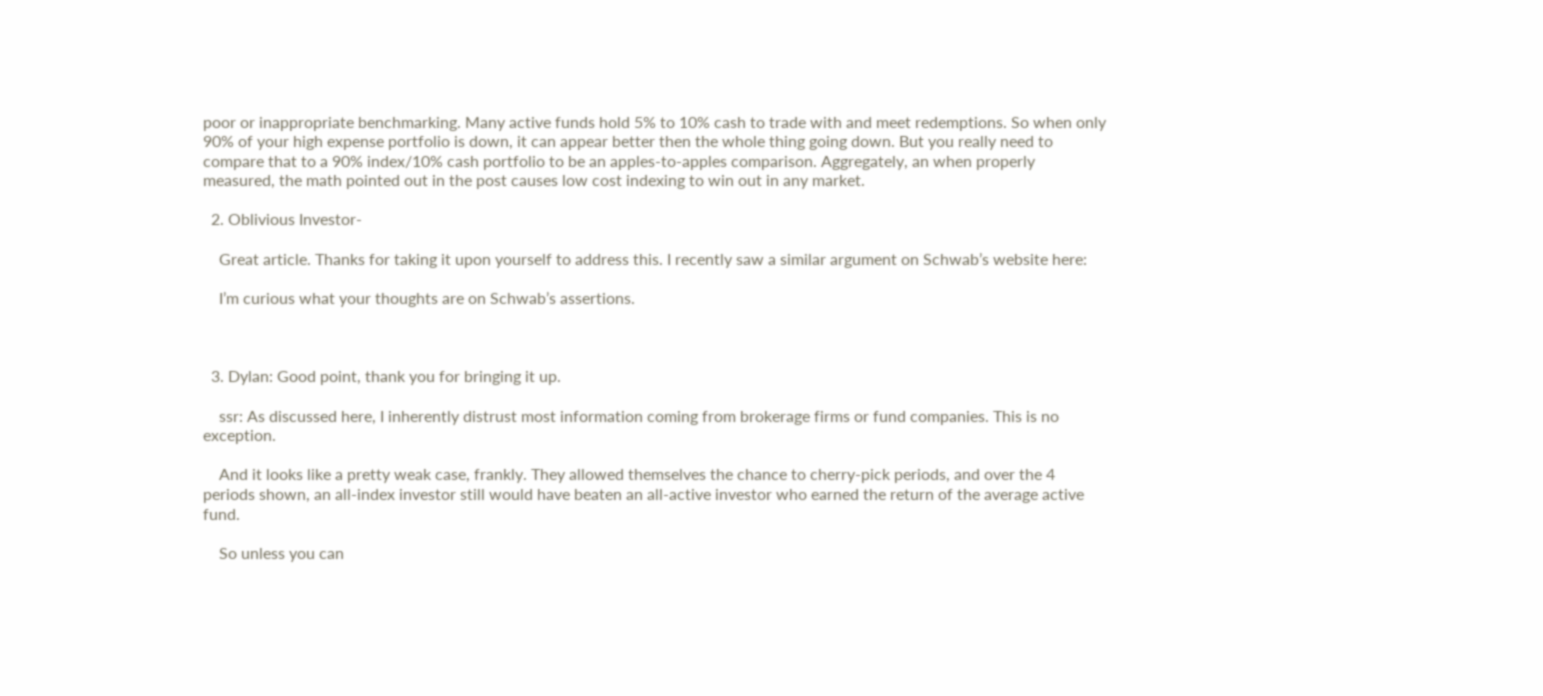poor or inappropriate benchmarking. Many active funds hold 5% to 10% cash to trade with and meet redemptions. So when only 90% of your high expense portfolio is down, it can appear better then the whole thing going down. But you really need to compare that to a 90% index/10% cash portfolio to be an apples-to-apples comparison. Aggregately, an when properly measured, the math pointed out in the post causes low cost indexing to win out in any market.

  2. Oblivious Investor-

    Great article. Thanks for taking it upon yourself to address this. I recently saw a similar argument on Schwab’s website here:

    I’m curious what your thoughts are on Schwab’s assertions.



  3. Dylan: Good point, thank you for bringing it up.

    ssr: As discussed here, I inherently distrust most information coming from brokerage firms or fund companies. This is no exception.

    And it looks like a pretty weak case, frankly. They allowed themselves the chance to cherry-pick periods, and over the 4 periods shown, an all-index investor still would have beaten an all-active investor who earned the return of the average active fund.

    So unless you can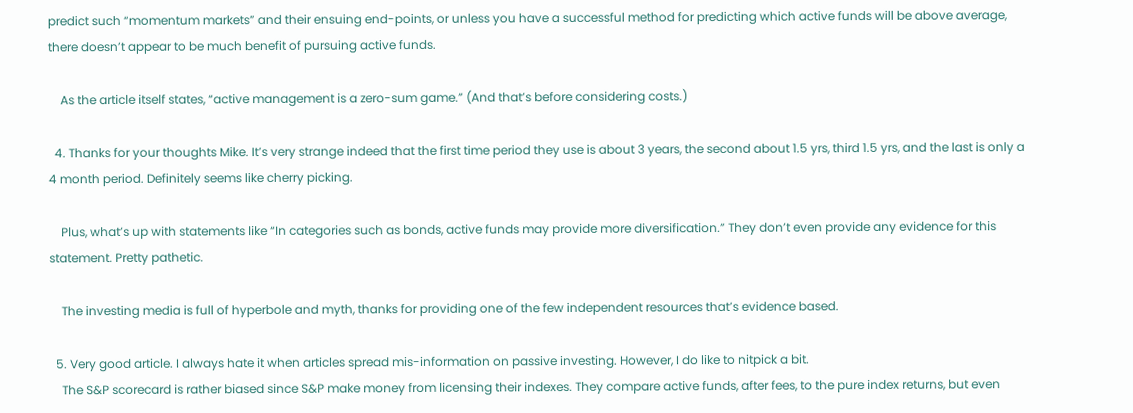predict such “momentum markets” and their ensuing end-points, or unless you have a successful method for predicting which active funds will be above average, there doesn’t appear to be much benefit of pursuing active funds.

    As the article itself states, “active management is a zero-sum game.” (And that’s before considering costs.)

  4. Thanks for your thoughts Mike. It’s very strange indeed that the first time period they use is about 3 years, the second about 1.5 yrs, third 1.5 yrs, and the last is only a 4 month period. Definitely seems like cherry picking.

    Plus, what’s up with statements like “In categories such as bonds, active funds may provide more diversification.” They don’t even provide any evidence for this statement. Pretty pathetic.

    The investing media is full of hyperbole and myth, thanks for providing one of the few independent resources that’s evidence based.

  5. Very good article. I always hate it when articles spread mis-information on passive investing. However, I do like to nitpick a bit.
    The S&P scorecard is rather biased since S&P make money from licensing their indexes. They compare active funds, after fees, to the pure index returns, but even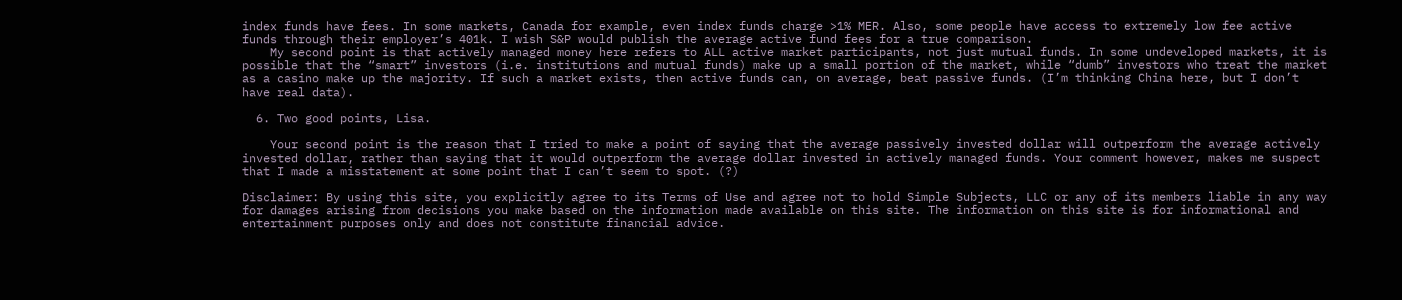index funds have fees. In some markets, Canada for example, even index funds charge >1% MER. Also, some people have access to extremely low fee active funds through their employer’s 401k. I wish S&P would publish the average active fund fees for a true comparison.
    My second point is that actively managed money here refers to ALL active market participants, not just mutual funds. In some undeveloped markets, it is possible that the “smart” investors (i.e. institutions and mutual funds) make up a small portion of the market, while “dumb” investors who treat the market as a casino make up the majority. If such a market exists, then active funds can, on average, beat passive funds. (I’m thinking China here, but I don’t have real data).

  6. Two good points, Lisa.

    Your second point is the reason that I tried to make a point of saying that the average passively invested dollar will outperform the average actively invested dollar, rather than saying that it would outperform the average dollar invested in actively managed funds. Your comment however, makes me suspect that I made a misstatement at some point that I can’t seem to spot. (?)

Disclaimer: By using this site, you explicitly agree to its Terms of Use and agree not to hold Simple Subjects, LLC or any of its members liable in any way for damages arising from decisions you make based on the information made available on this site. The information on this site is for informational and entertainment purposes only and does not constitute financial advice.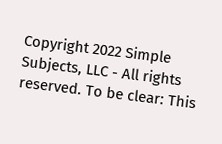Copyright 2022 Simple Subjects, LLC - All rights reserved. To be clear: This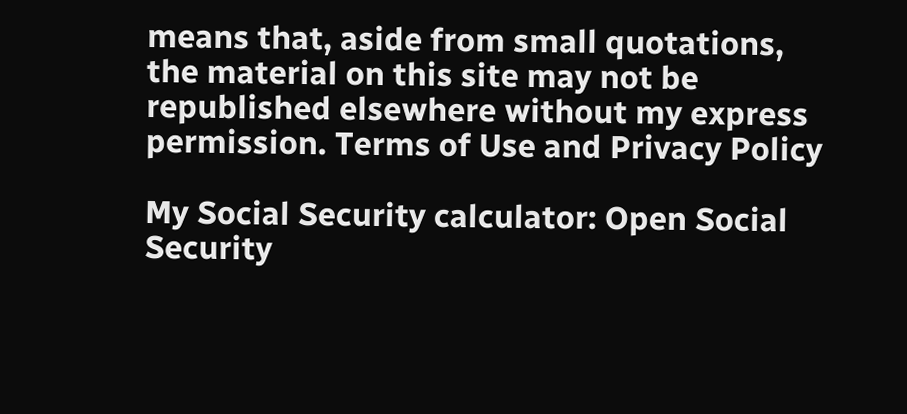means that, aside from small quotations, the material on this site may not be republished elsewhere without my express permission. Terms of Use and Privacy Policy

My Social Security calculator: Open Social Security